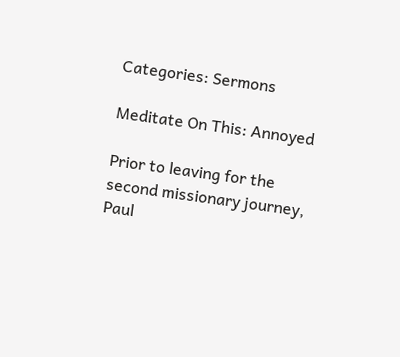Categories: Sermons

Meditate On This: Annoyed

Prior to leaving for the second missionary journey, Paul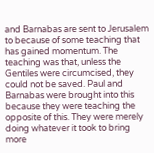and Barnabas are sent to Jerusalem to because of some teaching that has gained momentum. The teaching was that, unless the Gentiles were circumcised, they could not be saved. Paul and Barnabas were brought into this because they were teaching the opposite of this. They were merely doing whatever it took to bring more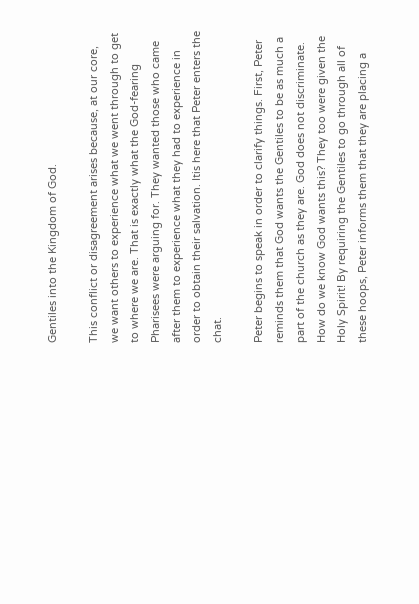Gentiles into the Kingdom of God.

This conflict or disagreement arises because, at our core, we want others to experience what we went through to get to where we are. That is exactly what the God-fearing Pharisees were arguing for. They wanted those who came after them to experience what they had to experience in order to obtain their salvation. Itis here that Peter enters the chat.

Peter begins to speak in order to clarify things. First, Peter reminds them that God wants the Gentiles to be as much a part of the church as they are. God does not discriminate. How do we know God wants this? They too were given the Holy Spirit! By requiring the Gentiles to go through all of these hoops, Peter informs them that they are placing a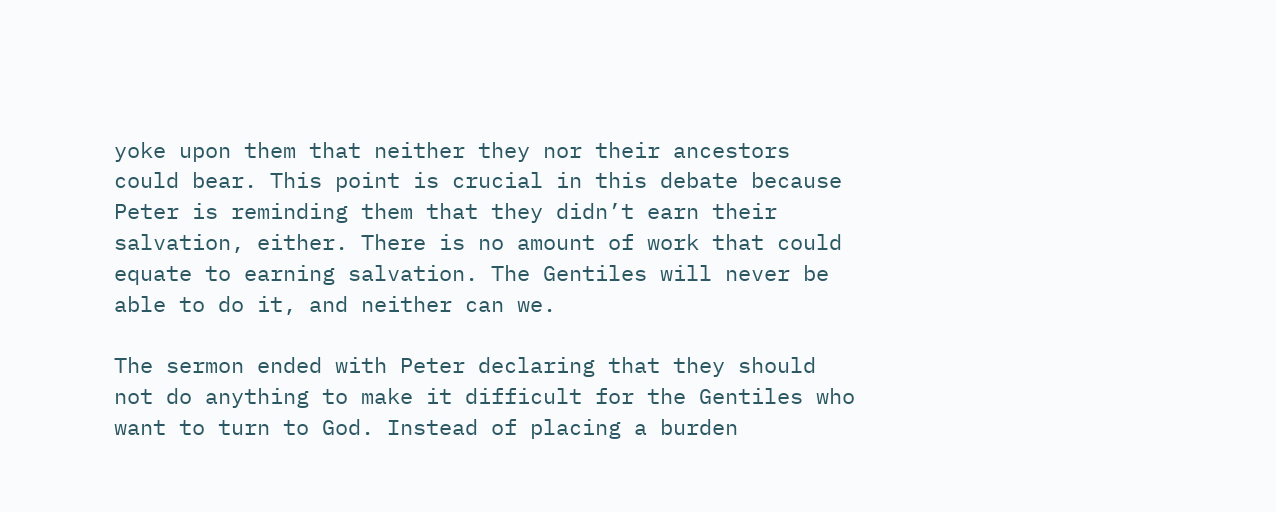yoke upon them that neither they nor their ancestors could bear. This point is crucial in this debate because Peter is reminding them that they didn’t earn their salvation, either. There is no amount of work that could equate to earning salvation. The Gentiles will never be able to do it, and neither can we.

The sermon ended with Peter declaring that they should not do anything to make it difficult for the Gentiles who want to turn to God. Instead of placing a burden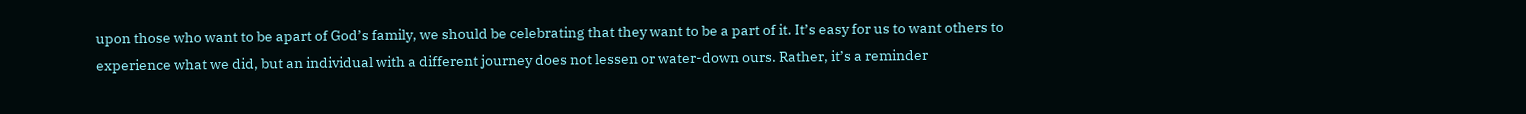upon those who want to be apart of God’s family, we should be celebrating that they want to be a part of it. It’s easy for us to want others to experience what we did, but an individual with a different journey does not lessen or water-down ours. Rather, it’s a reminder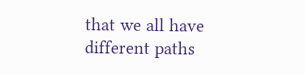that we all have different paths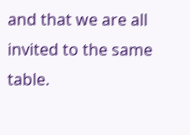and that we are all invited to the same table.